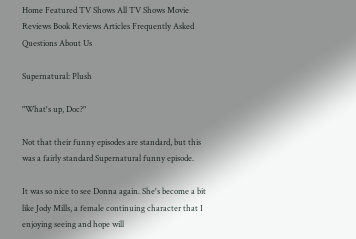Home Featured TV Shows All TV Shows Movie Reviews Book Reviews Articles Frequently Asked Questions About Us

Supernatural: Plush

"What's up, Doc?"

Not that their funny episodes are standard, but this was a fairly standard Supernatural funny episode.

It was so nice to see Donna again. She's become a bit like Jody Mills, a female continuing character that I enjoying seeing and hope will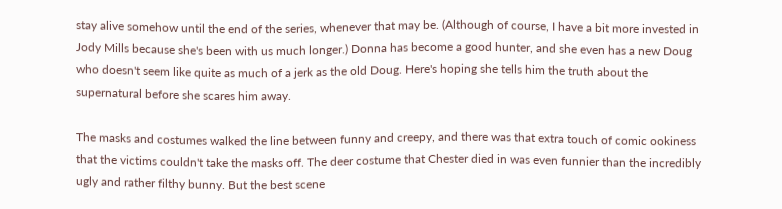stay alive somehow until the end of the series, whenever that may be. (Although of course, I have a bit more invested in Jody Mills because she's been with us much longer.) Donna has become a good hunter, and she even has a new Doug who doesn't seem like quite as much of a jerk as the old Doug. Here's hoping she tells him the truth about the supernatural before she scares him away.

The masks and costumes walked the line between funny and creepy, and there was that extra touch of comic ookiness that the victims couldn't take the masks off. The deer costume that Chester died in was even funnier than the incredibly ugly and rather filthy bunny. But the best scene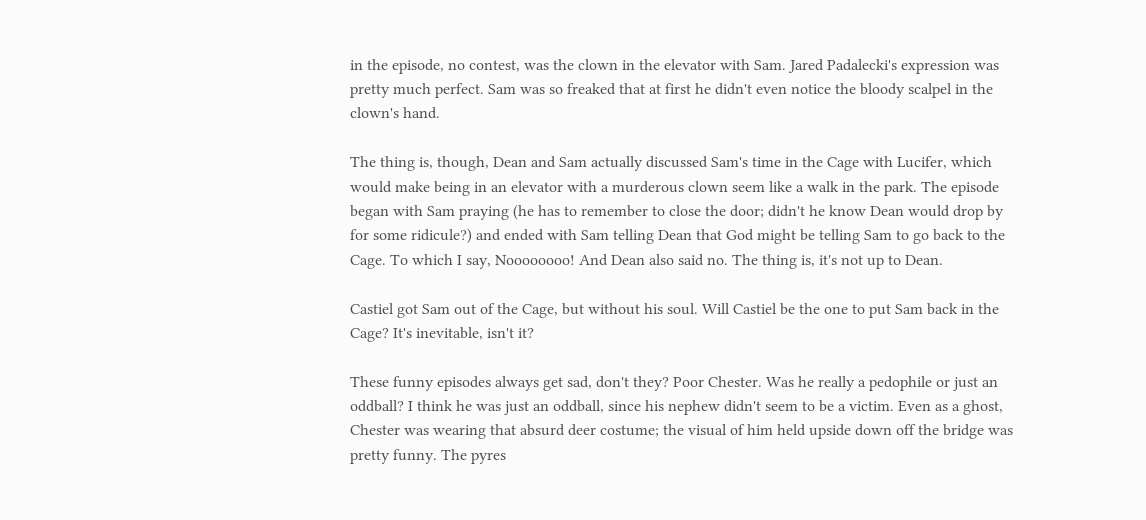in the episode, no contest, was the clown in the elevator with Sam. Jared Padalecki's expression was pretty much perfect. Sam was so freaked that at first he didn't even notice the bloody scalpel in the clown's hand.

The thing is, though, Dean and Sam actually discussed Sam's time in the Cage with Lucifer, which would make being in an elevator with a murderous clown seem like a walk in the park. The episode began with Sam praying (he has to remember to close the door; didn't he know Dean would drop by for some ridicule?) and ended with Sam telling Dean that God might be telling Sam to go back to the Cage. To which I say, Noooooooo! And Dean also said no. The thing is, it's not up to Dean.

Castiel got Sam out of the Cage, but without his soul. Will Castiel be the one to put Sam back in the Cage? It's inevitable, isn't it?

These funny episodes always get sad, don't they? Poor Chester. Was he really a pedophile or just an oddball? I think he was just an oddball, since his nephew didn't seem to be a victim. Even as a ghost, Chester was wearing that absurd deer costume; the visual of him held upside down off the bridge was pretty funny. The pyres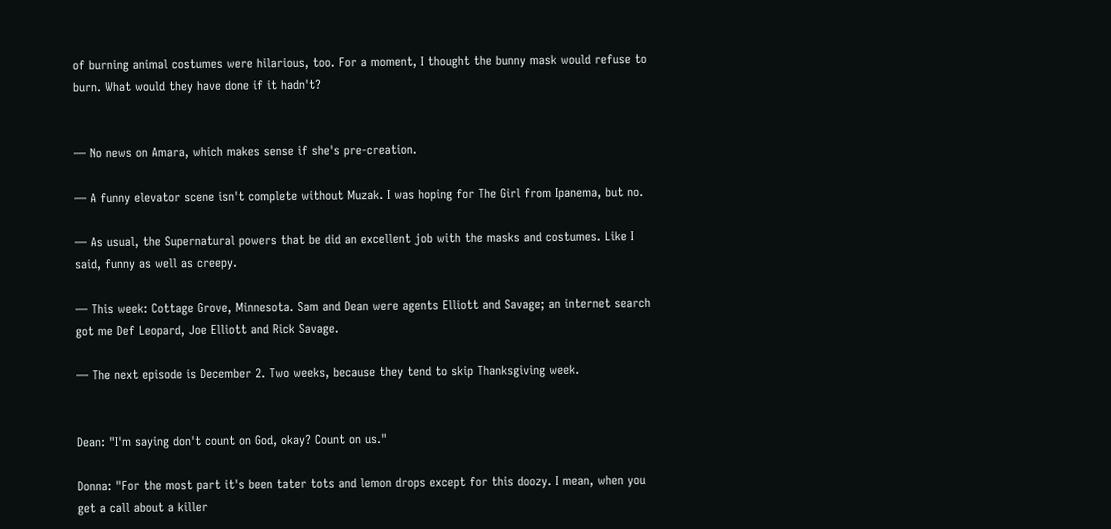of burning animal costumes were hilarious, too. For a moment, I thought the bunny mask would refuse to burn. What would they have done if it hadn't?


— No news on Amara, which makes sense if she's pre-creation.

— A funny elevator scene isn't complete without Muzak. I was hoping for The Girl from Ipanema, but no.

— As usual, the Supernatural powers that be did an excellent job with the masks and costumes. Like I said, funny as well as creepy.

— This week: Cottage Grove, Minnesota. Sam and Dean were agents Elliott and Savage; an internet search got me Def Leopard, Joe Elliott and Rick Savage.

— The next episode is December 2. Two weeks, because they tend to skip Thanksgiving week.


Dean: "I'm saying don't count on God, okay? Count on us."

Donna: "For the most part it's been tater tots and lemon drops except for this doozy. I mean, when you get a call about a killer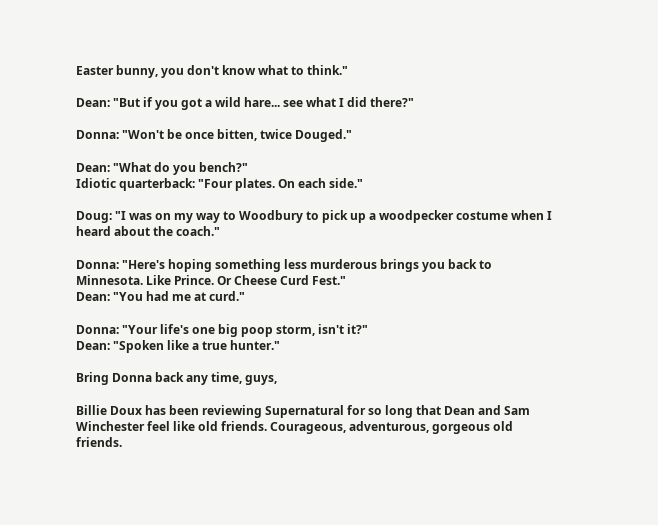Easter bunny, you don't know what to think."

Dean: "But if you got a wild hare... see what I did there?"

Donna: "Won't be once bitten, twice Douged."

Dean: "What do you bench?"
Idiotic quarterback: "Four plates. On each side."

Doug: "I was on my way to Woodbury to pick up a woodpecker costume when I heard about the coach."

Donna: "Here's hoping something less murderous brings you back to Minnesota. Like Prince. Or Cheese Curd Fest."
Dean: "You had me at curd."

Donna: "Your life's one big poop storm, isn't it?"
Dean: "Spoken like a true hunter."

Bring Donna back any time, guys,

Billie Doux has been reviewing Supernatural for so long that Dean and Sam Winchester feel like old friends. Courageous, adventurous, gorgeous old friends.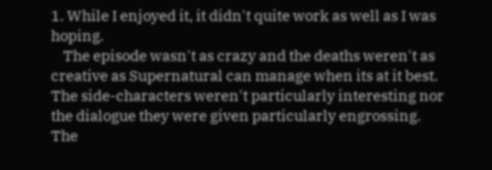1. While I enjoyed it, it didn't quite work as well as I was hoping.
    The episode wasn't as crazy and the deaths weren't as creative as Supernatural can manage when its at it best. The side-characters weren't particularly interesting nor the dialogue they were given particularly engrossing. The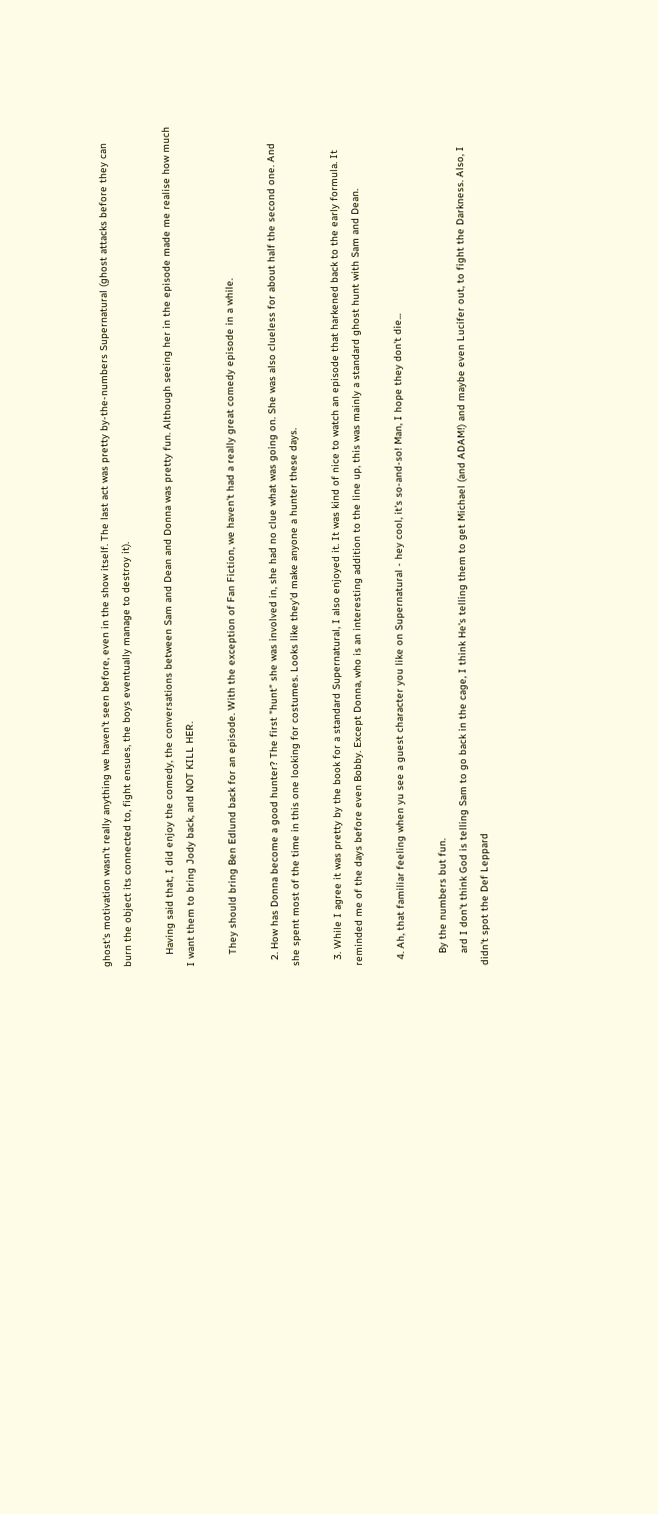ghost's motivation wasn't really anything we haven't seen before, even in the show itself. The last act was pretty by-the-numbers Supernatural (ghost attacks before they can burn the object its connected to, fight ensues, the boys eventually manage to destroy it).

    Having said that, I did enjoy the comedy, the conversations between Sam and Dean and Donna was pretty fun. Although seeing her in the episode made me realise how much I want them to bring Jody back, and NOT KILL HER.

    They should bring Ben Edlund back for an episode. With the exception of Fan Fiction, we haven't had a really great comedy episode in a while.

  2. How has Donna become a good hunter? The first "hunt" she was involved in, she had no clue what was going on. She was also clueless for about half the second one. And she spent most of the time in this one looking for costumes. Looks like they'd make anyone a hunter these days.

  3. While I agree it was pretty by the book for a standard Supernatural, I also enjoyed it. It was kind of nice to watch an episode that harkened back to the early formula. It reminded me of the days before even Bobby. Except Donna, who is an interesting addition to the line up, this was mainly a standard ghost hunt with Sam and Dean.

  4. Ah, that familiar feeling when yu see a guest character you like on Supernatural - hey cool, it's so-and-so! Man, I hope they don't die...

    By the numbers but fun.
    ard I don't think God is telling Sam to go back in the cage, I think He's telling them to get Michael (and ADAM!) and maybe even Lucifer out, to fight the Darkness. Also, I didn't spot the Def Leppard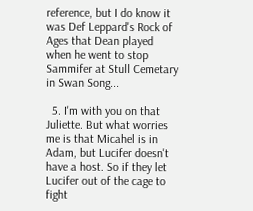reference, but I do know it was Def Leppard's Rock of Ages that Dean played when he went to stop Sammifer at Stull Cemetary in Swan Song...

  5. I'm with you on that Juliette. But what worries me is that Micahel is in Adam, but Lucifer doesn't have a host. So if they let Lucifer out of the cage to fight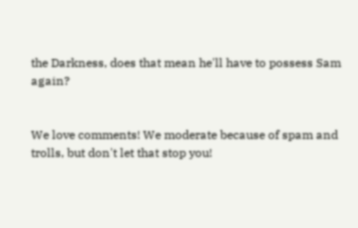the Darkness, does that mean he'll have to possess Sam again?


We love comments! We moderate because of spam and trolls, but don't let that stop you!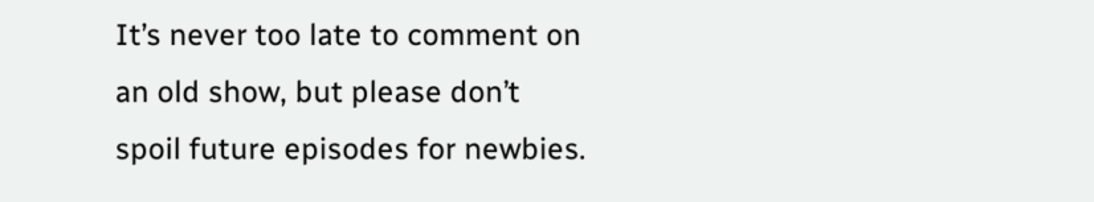It’s never too late to comment on an old show, but please don’t spoil future episodes for newbies.